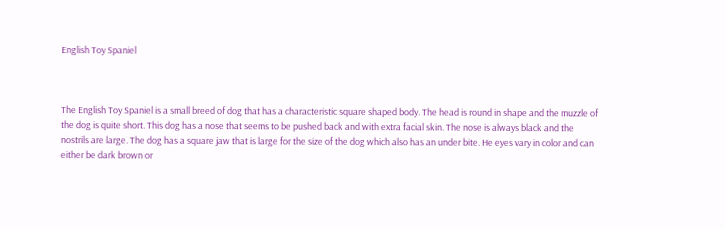English Toy Spaniel



The English Toy Spaniel is a small breed of dog that has a characteristic square shaped body. The head is round in shape and the muzzle of the dog is quite short. This dog has a nose that seems to be pushed back and with extra facial skin. The nose is always black and the nostrils are large. The dog has a square jaw that is large for the size of the dog which also has an under bite. He eyes vary in color and can either be dark brown or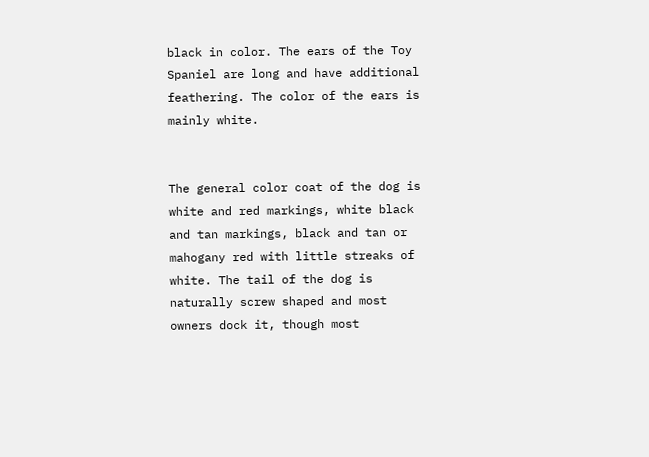black in color. The ears of the Toy Spaniel are long and have additional feathering. The color of the ears is mainly white.


The general color coat of the dog is white and red markings, white black and tan markings, black and tan or mahogany red with little streaks of white. The tail of the dog is naturally screw shaped and most owners dock it, though most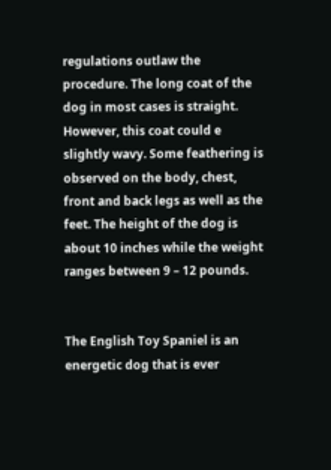regulations outlaw the procedure. The long coat of the dog in most cases is straight. However, this coat could e slightly wavy. Some feathering is observed on the body, chest, front and back legs as well as the feet. The height of the dog is about 10 inches while the weight ranges between 9 – 12 pounds.


The English Toy Spaniel is an energetic dog that is ever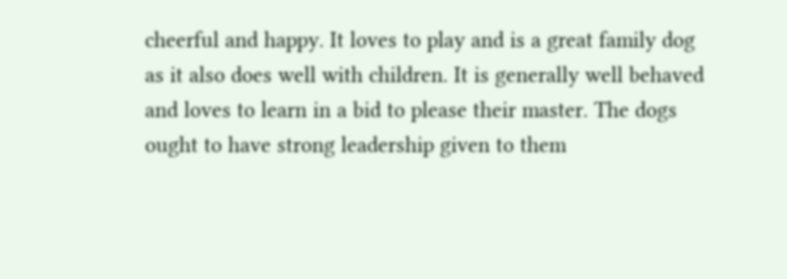cheerful and happy. It loves to play and is a great family dog as it also does well with children. It is generally well behaved and loves to learn in a bid to please their master. The dogs ought to have strong leadership given to them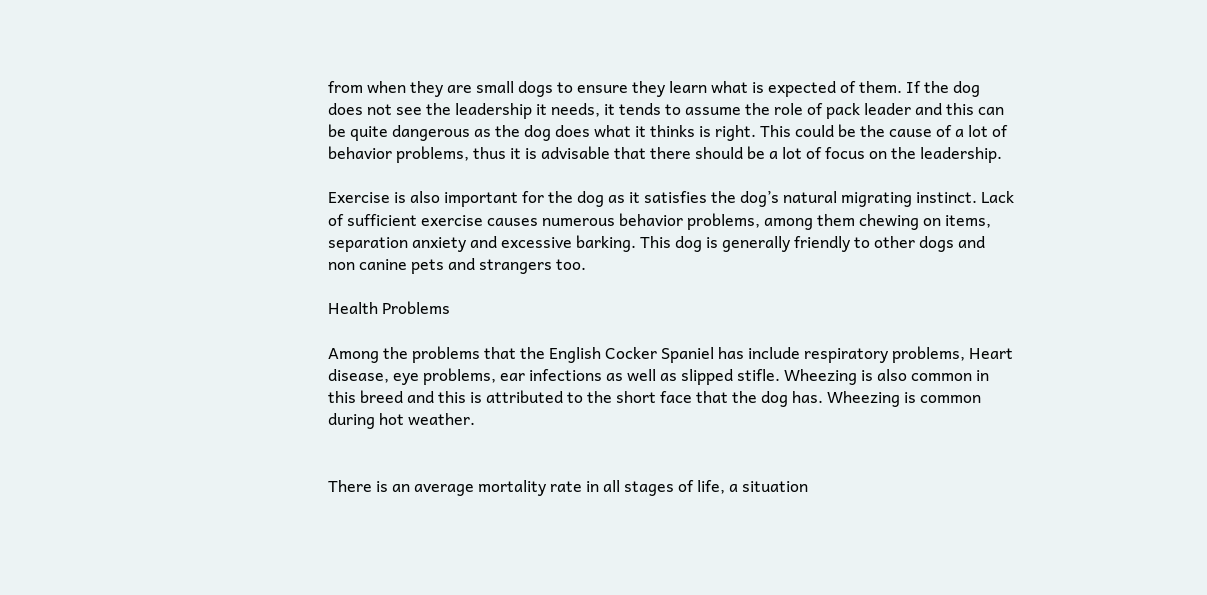from when they are small dogs to ensure they learn what is expected of them. If the dog does not see the leadership it needs, it tends to assume the role of pack leader and this can be quite dangerous as the dog does what it thinks is right. This could be the cause of a lot of behavior problems, thus it is advisable that there should be a lot of focus on the leadership.

Exercise is also important for the dog as it satisfies the dog’s natural migrating instinct. Lack of sufficient exercise causes numerous behavior problems, among them chewing on items, separation anxiety and excessive barking. This dog is generally friendly to other dogs and non canine pets and strangers too.

Health Problems

Among the problems that the English Cocker Spaniel has include respiratory problems, Heart disease, eye problems, ear infections as well as slipped stifle. Wheezing is also common in this breed and this is attributed to the short face that the dog has. Wheezing is common during hot weather.


There is an average mortality rate in all stages of life, a situation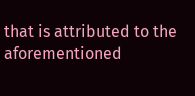that is attributed to the aforementioned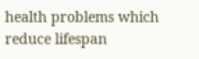health problems which reduce lifespan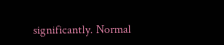significantly. Normal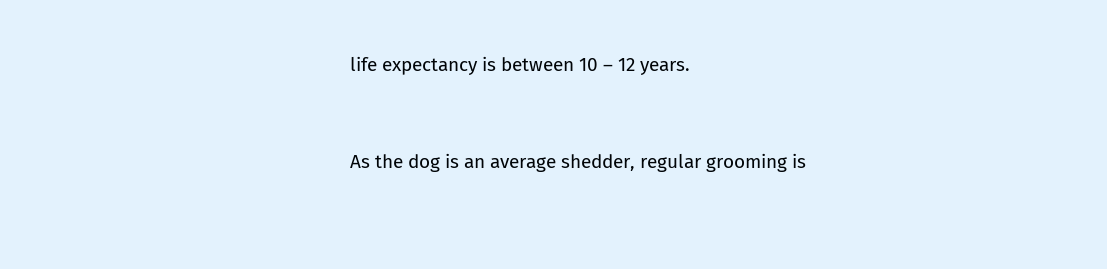life expectancy is between 10 – 12 years.


As the dog is an average shedder, regular grooming is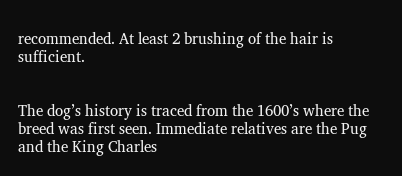recommended. At least 2 brushing of the hair is sufficient.


The dog’s history is traced from the 1600’s where the breed was first seen. Immediate relatives are the Pug and the King Charles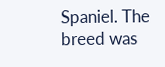Spaniel. The breed was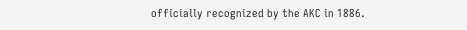officially recognized by the AKC in 1886.